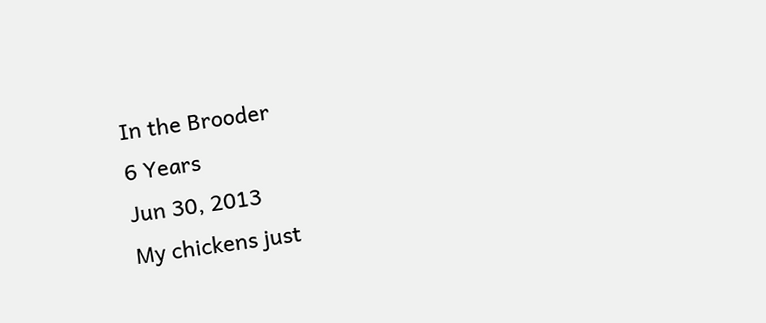In the Brooder
6 Years
Jun 30, 2013
My chickens just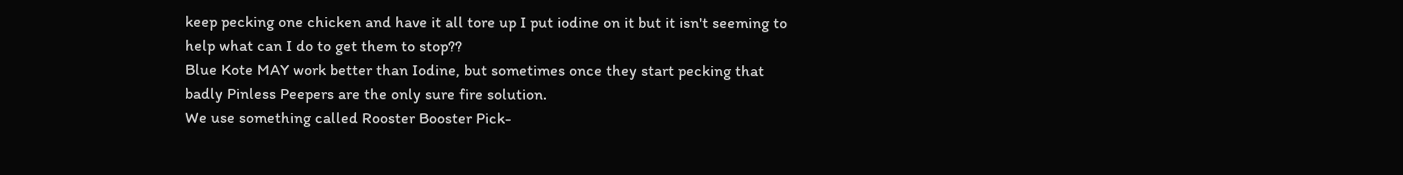keep pecking one chicken and have it all tore up I put iodine on it but it isn't seeming to help what can I do to get them to stop??
Blue Kote MAY work better than Iodine, but sometimes once they start pecking that badly Pinless Peepers are the only sure fire solution.
We use something called Rooster Booster Pick-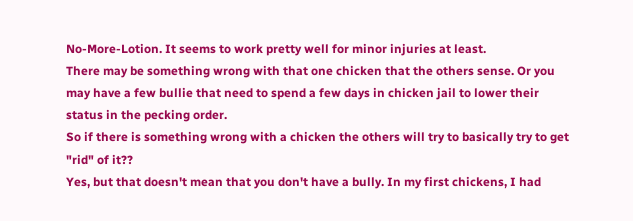No-More-Lotion. It seems to work pretty well for minor injuries at least.
There may be something wrong with that one chicken that the others sense. Or you may have a few bullie that need to spend a few days in chicken jail to lower their status in the pecking order.
So if there is something wrong with a chicken the others will try to basically try to get "rid" of it??
Yes, but that doesn't mean that you don't have a bully. In my first chickens, I had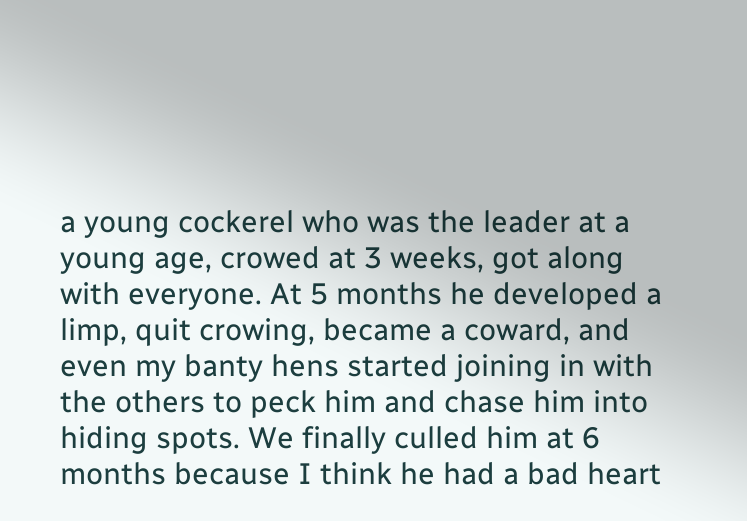a young cockerel who was the leader at a young age, crowed at 3 weeks, got along with everyone. At 5 months he developed a limp, quit crowing, became a coward, and even my banty hens started joining in with the others to peck him and chase him into hiding spots. We finally culled him at 6 months because I think he had a bad heart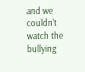and we couldn't watch the bullying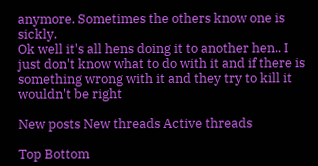anymore. Sometimes the others know one is sickly.
Ok well it's all hens doing it to another hen.. I just don't know what to do with it and if there is something wrong with it and they try to kill it wouldn't be right

New posts New threads Active threads

Top Bottom